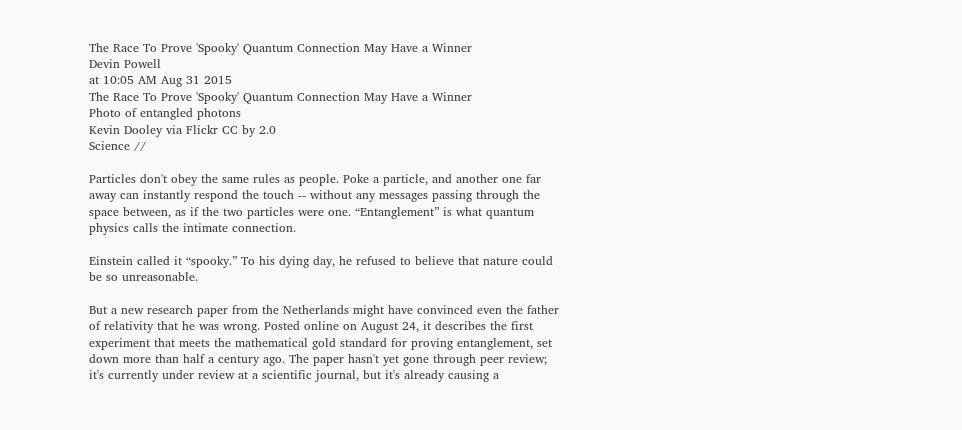The Race To Prove 'Spooky' Quantum Connection May Have a Winner
Devin Powell
at 10:05 AM Aug 31 2015
The Race To Prove 'Spooky' Quantum Connection May Have a Winner
Photo of entangled photons
Kevin Dooley via Flickr CC by 2.0
Science //

Particles don't obey the same rules as people. Poke a particle, and another one far away can instantly respond the touch -- without any messages passing through the space between, as if the two particles were one. “Entanglement” is what quantum physics calls the intimate connection.

Einstein called it “spooky.” To his dying day, he refused to believe that nature could be so unreasonable.

But a new research paper from the Netherlands might have convinced even the father of relativity that he was wrong. Posted online on August 24, it describes the first experiment that meets the mathematical gold standard for proving entanglement, set down more than half a century ago. The paper hasn't yet gone through peer review; it's currently under review at a scientific journal, but it's already causing a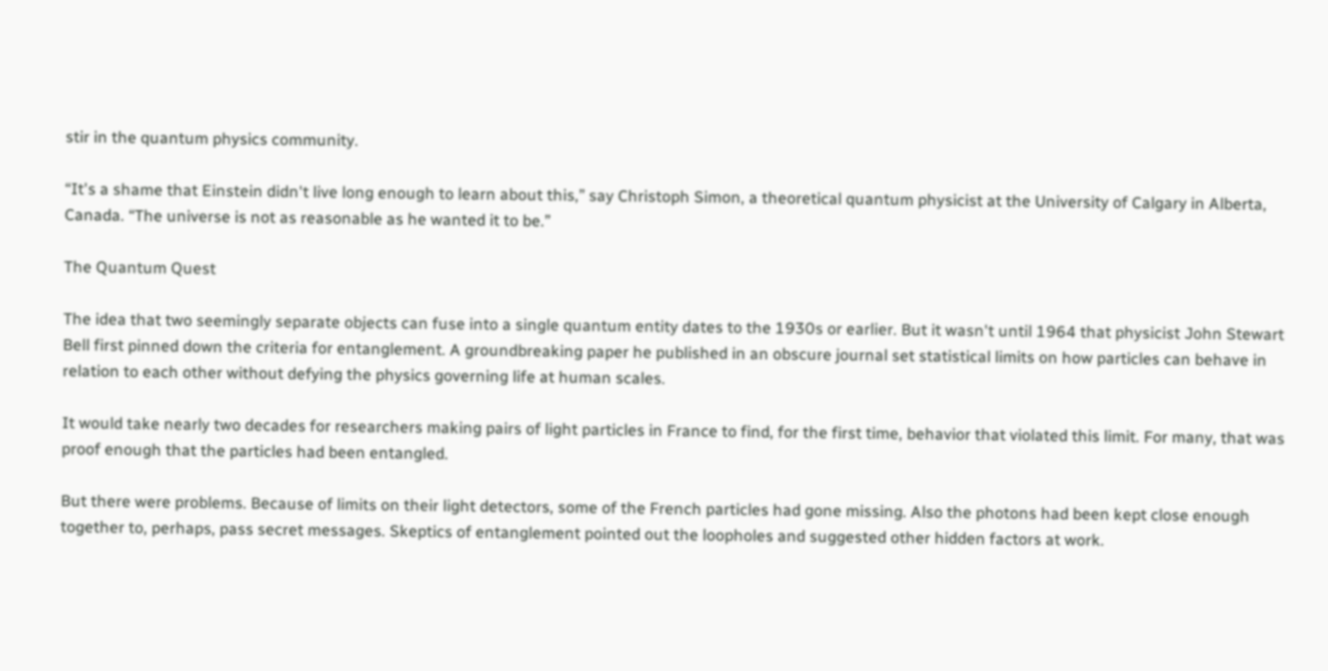stir in the quantum physics community.

“It's a shame that Einstein didn't live long enough to learn about this,” say Christoph Simon, a theoretical quantum physicist at the University of Calgary in Alberta, Canada. “The universe is not as reasonable as he wanted it to be.”

The Quantum Quest

The idea that two seemingly separate objects can fuse into a single quantum entity dates to the 1930s or earlier. But it wasn't until 1964 that physicist John Stewart Bell first pinned down the criteria for entanglement. A groundbreaking paper he published in an obscure journal set statistical limits on how particles can behave in relation to each other without defying the physics governing life at human scales.

It would take nearly two decades for researchers making pairs of light particles in France to find, for the first time, behavior that violated this limit. For many, that was proof enough that the particles had been entangled.

But there were problems. Because of limits on their light detectors, some of the French particles had gone missing. Also the photons had been kept close enough together to, perhaps, pass secret messages. Skeptics of entanglement pointed out the loopholes and suggested other hidden factors at work.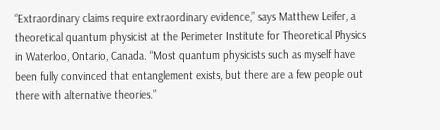“Extraordinary claims require extraordinary evidence,” says Matthew Leifer, a theoretical quantum physicist at the Perimeter Institute for Theoretical Physics in Waterloo, Ontario, Canada. “Most quantum physicists such as myself have been fully convinced that entanglement exists, but there are a few people out there with alternative theories.”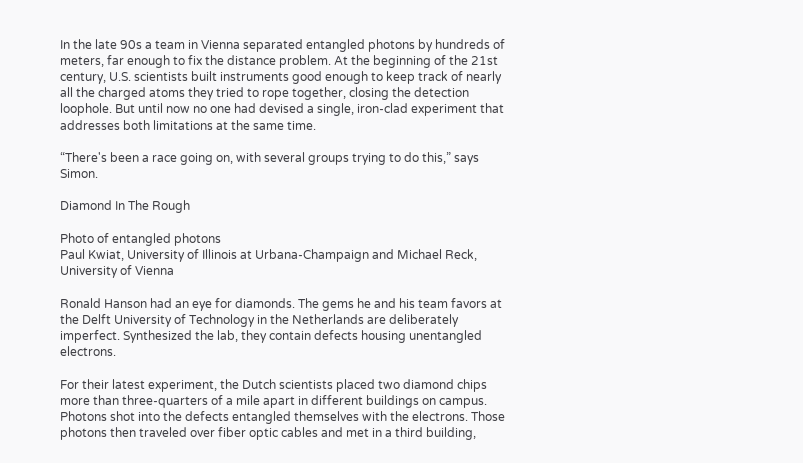In the late 90s a team in Vienna separated entangled photons by hundreds of meters, far enough to fix the distance problem. At the beginning of the 21st century, U.S. scientists built instruments good enough to keep track of nearly all the charged atoms they tried to rope together, closing the detection loophole. But until now no one had devised a single, iron-clad experiment that addresses both limitations at the same time.

“There's been a race going on, with several groups trying to do this,” says Simon.

Diamond In The Rough

Photo of entangled photons
Paul Kwiat, University of Illinois at Urbana-Champaign and Michael Reck, University of Vienna

Ronald Hanson had an eye for diamonds. The gems he and his team favors at the Delft University of Technology in the Netherlands are deliberately imperfect. Synthesized the lab, they contain defects housing unentangled electrons.

For their latest experiment, the Dutch scientists placed two diamond chips more than three-quarters of a mile apart in different buildings on campus. Photons shot into the defects entangled themselves with the electrons. Those photons then traveled over fiber optic cables and met in a third building,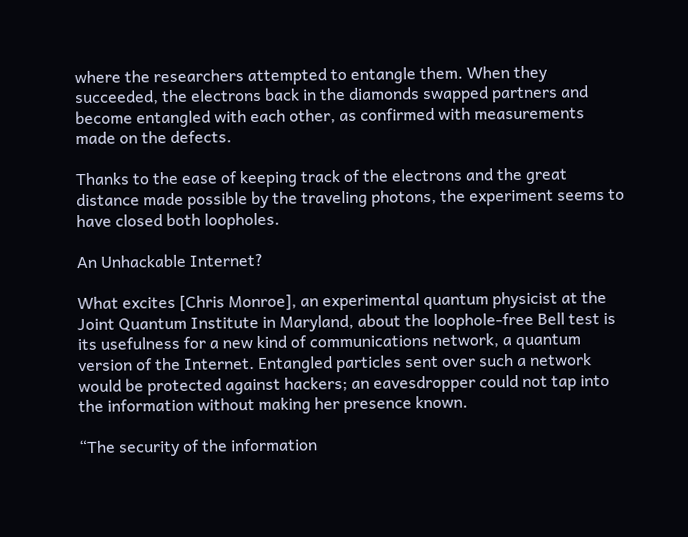where the researchers attempted to entangle them. When they succeeded, the electrons back in the diamonds swapped partners and become entangled with each other, as confirmed with measurements made on the defects.

Thanks to the ease of keeping track of the electrons and the great distance made possible by the traveling photons, the experiment seems to have closed both loopholes.

An Unhackable Internet?

What excites [Chris Monroe], an experimental quantum physicist at the Joint Quantum Institute in Maryland, about the loophole-free Bell test is its usefulness for a new kind of communications network, a quantum version of the Internet. Entangled particles sent over such a network would be protected against hackers; an eavesdropper could not tap into the information without making her presence known.

“The security of the information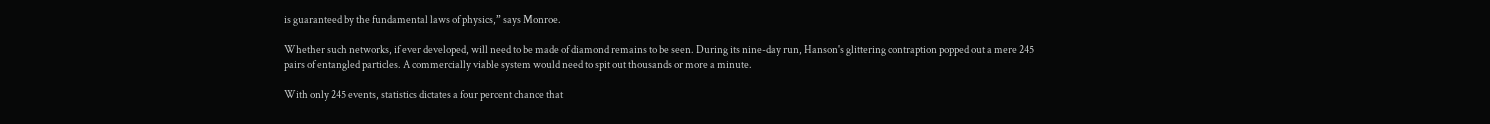is guaranteed by the fundamental laws of physics,” says Monroe.

Whether such networks, if ever developed, will need to be made of diamond remains to be seen. During its nine-day run, Hanson's glittering contraption popped out a mere 245 pairs of entangled particles. A commercially viable system would need to spit out thousands or more a minute.

With only 245 events, statistics dictates a four percent chance that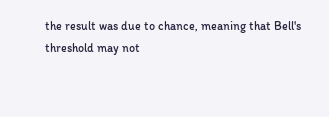the result was due to chance, meaning that Bell's threshold may not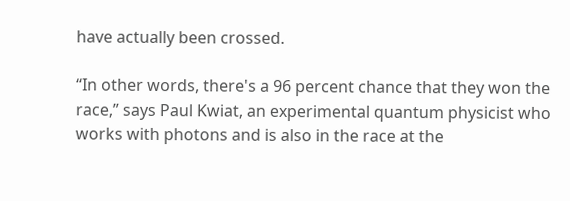have actually been crossed.

“In other words, there's a 96 percent chance that they won the race,” says Paul Kwiat, an experimental quantum physicist who works with photons and is also in the race at the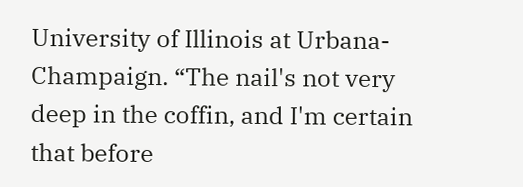University of Illinois at Urbana-Champaign. “The nail's not very deep in the coffin, and I'm certain that before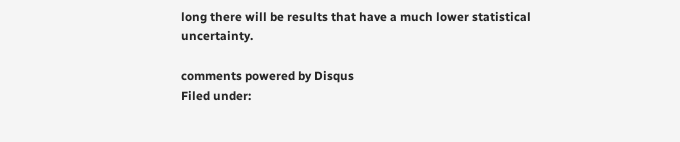long there will be results that have a much lower statistical uncertainty.

comments powered by Disqus
Filed under: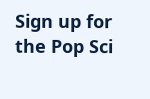Sign up for the Pop Sci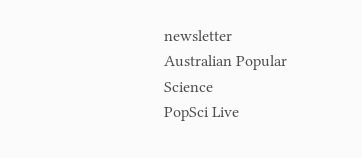newsletter
Australian Popular Science
PopSci Live